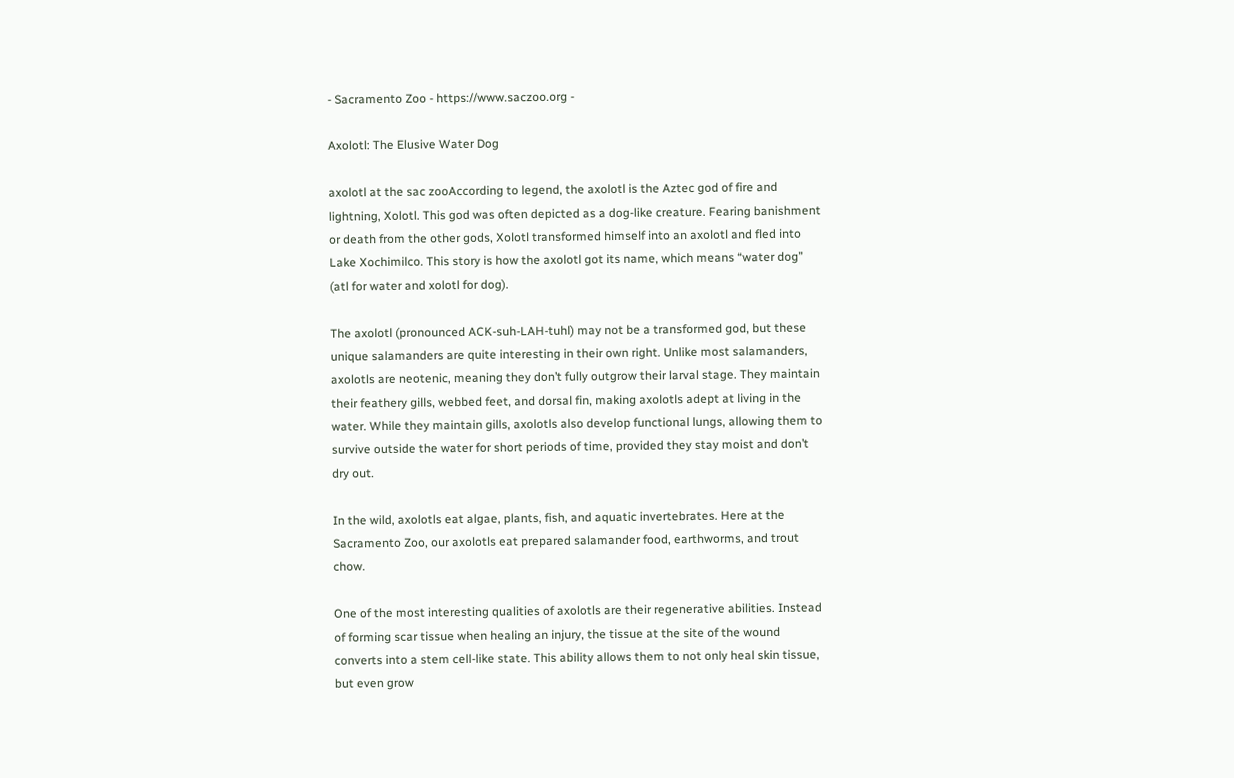- Sacramento Zoo - https://www.saczoo.org -

Axolotl: The Elusive Water Dog

axolotl at the sac zooAccording to legend, the axolotl is the Aztec god of fire and lightning, Xolotl. This god was often depicted as a dog-like creature. Fearing banishment or death from the other gods, Xolotl transformed himself into an axolotl and fled into Lake Xochimilco. This story is how the axolotl got its name, which means “water dog” (atl for water and xolotl for dog).

The axolotl (pronounced ACK-suh-LAH-tuhl) may not be a transformed god, but these unique salamanders are quite interesting in their own right. Unlike most salamanders, axolotls are neotenic, meaning they don’t fully outgrow their larval stage. They maintain their feathery gills, webbed feet, and dorsal fin, making axolotls adept at living in the water. While they maintain gills, axolotls also develop functional lungs, allowing them to survive outside the water for short periods of time, provided they stay moist and don’t dry out.

In the wild, axolotls eat algae, plants, fish, and aquatic invertebrates. Here at the Sacramento Zoo, our axolotls eat prepared salamander food, earthworms, and trout chow.

One of the most interesting qualities of axolotls are their regenerative abilities. Instead of forming scar tissue when healing an injury, the tissue at the site of the wound converts into a stem cell-like state. This ability allows them to not only heal skin tissue, but even grow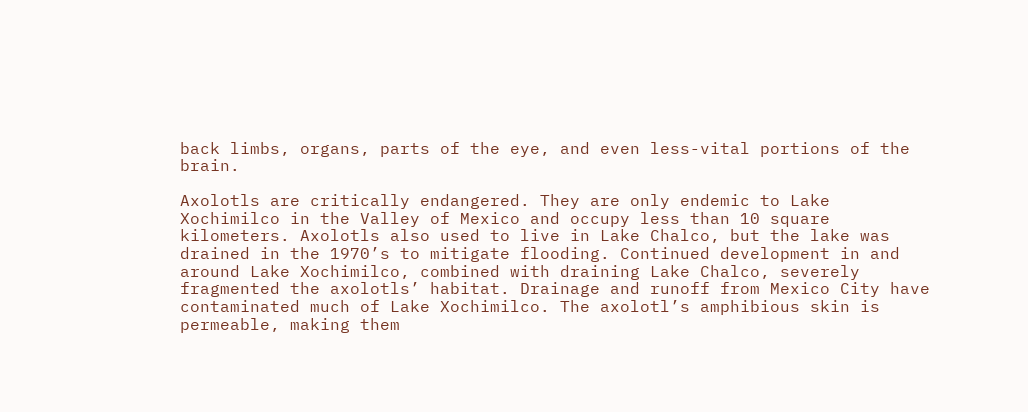back limbs, organs, parts of the eye, and even less-vital portions of the brain.

Axolotls are critically endangered. They are only endemic to Lake Xochimilco in the Valley of Mexico and occupy less than 10 square kilometers. Axolotls also used to live in Lake Chalco, but the lake was drained in the 1970’s to mitigate flooding. Continued development in and around Lake Xochimilco, combined with draining Lake Chalco, severely fragmented the axolotls’ habitat. Drainage and runoff from Mexico City have contaminated much of Lake Xochimilco. The axolotl’s amphibious skin is permeable, making them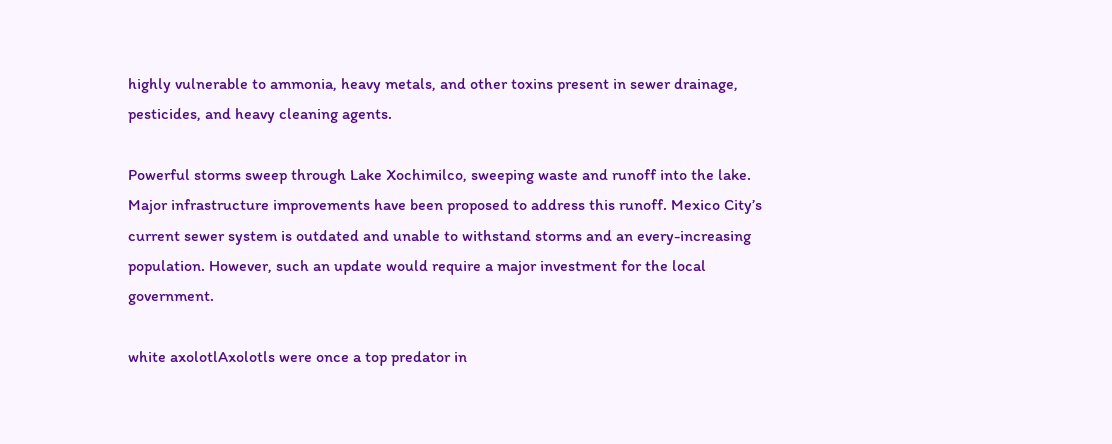highly vulnerable to ammonia, heavy metals, and other toxins present in sewer drainage, pesticides, and heavy cleaning agents.

Powerful storms sweep through Lake Xochimilco, sweeping waste and runoff into the lake. Major infrastructure improvements have been proposed to address this runoff. Mexico City’s current sewer system is outdated and unable to withstand storms and an every-increasing population. However, such an update would require a major investment for the local government.

white axolotlAxolotls were once a top predator in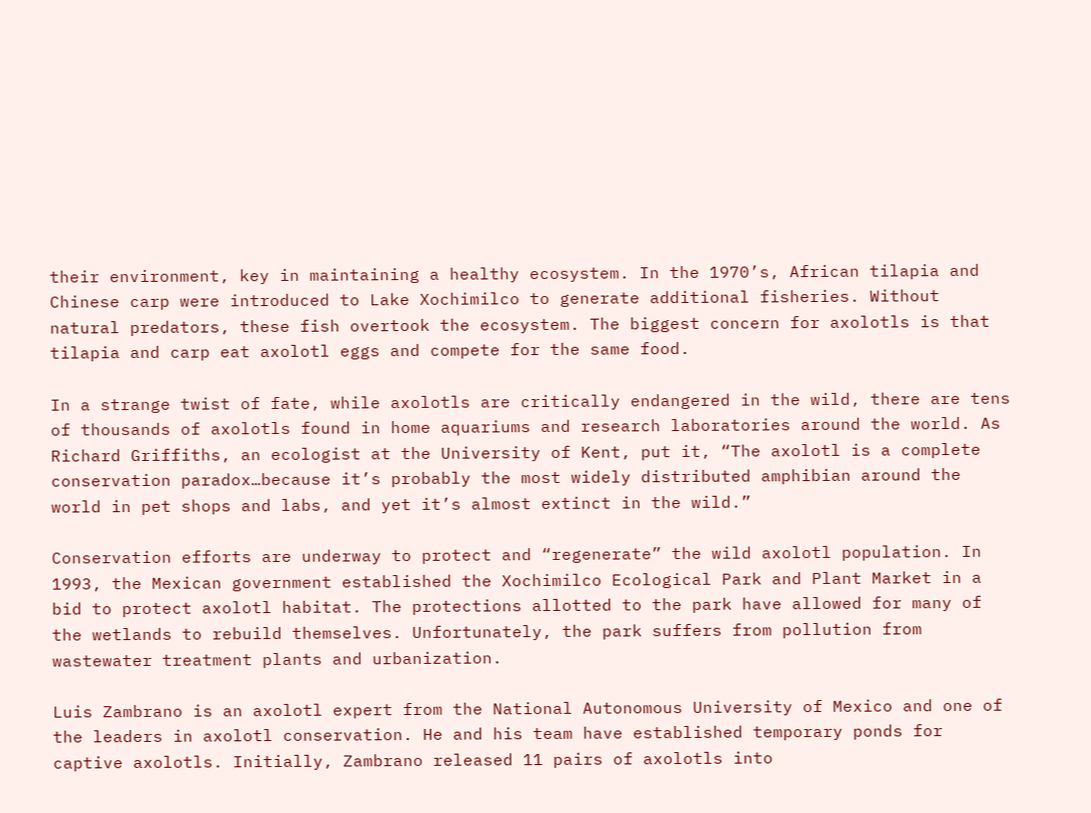their environment, key in maintaining a healthy ecosystem. In the 1970’s, African tilapia and Chinese carp were introduced to Lake Xochimilco to generate additional fisheries. Without natural predators, these fish overtook the ecosystem. The biggest concern for axolotls is that tilapia and carp eat axolotl eggs and compete for the same food.

In a strange twist of fate, while axolotls are critically endangered in the wild, there are tens of thousands of axolotls found in home aquariums and research laboratories around the world. As Richard Griffiths, an ecologist at the University of Kent, put it, “The axolotl is a complete conservation paradox…because it’s probably the most widely distributed amphibian around the world in pet shops and labs, and yet it’s almost extinct in the wild.”

Conservation efforts are underway to protect and “regenerate” the wild axolotl population. In 1993, the Mexican government established the Xochimilco Ecological Park and Plant Market in a bid to protect axolotl habitat. The protections allotted to the park have allowed for many of the wetlands to rebuild themselves. Unfortunately, the park suffers from pollution from wastewater treatment plants and urbanization.

Luis Zambrano is an axolotl expert from the National Autonomous University of Mexico and one of the leaders in axolotl conservation. He and his team have established temporary ponds for captive axolotls. Initially, Zambrano released 11 pairs of axolotls into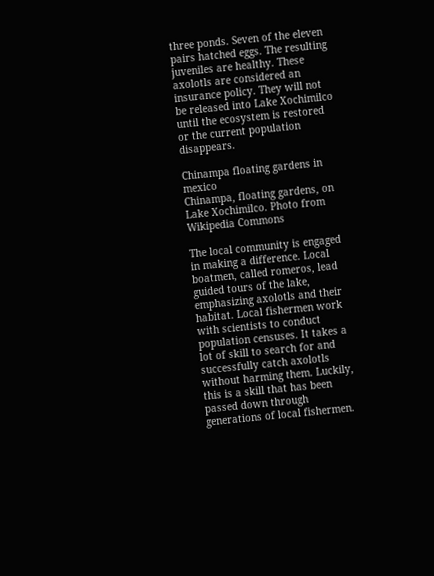three ponds. Seven of the eleven pairs hatched eggs. The resulting juveniles are healthy. These axolotls are considered an insurance policy. They will not be released into Lake Xochimilco until the ecosystem is restored or the current population disappears.

Chinampa floating gardens in mexico
Chinampa, floating gardens, on Lake Xochimilco. Photo from Wikipedia Commons

The local community is engaged in making a difference. Local boatmen, called romeros, lead guided tours of the lake, emphasizing axolotls and their habitat. Local fishermen work with scientists to conduct population censuses. It takes a lot of skill to search for and successfully catch axolotls without harming them. Luckily, this is a skill that has been passed down through generations of local fishermen.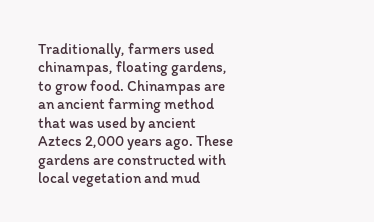Traditionally, farmers used chinampas, floating gardens, to grow food. Chinampas are an ancient farming method that was used by ancient Aztecs 2,000 years ago. These gardens are constructed with local vegetation and mud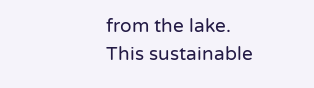from the lake. This sustainable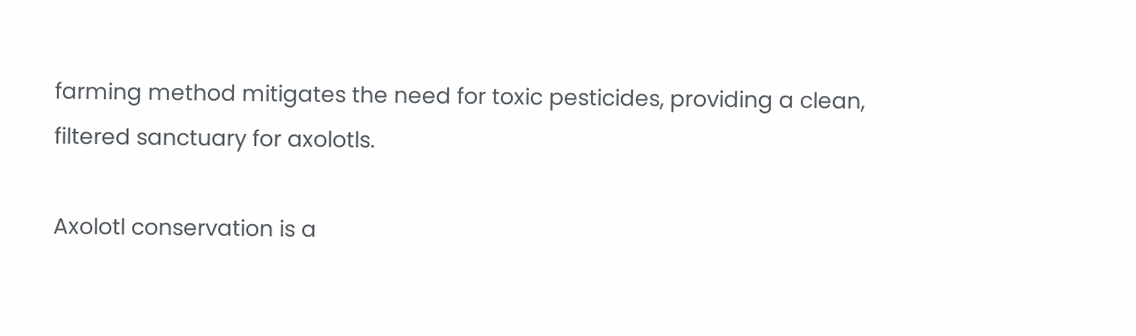farming method mitigates the need for toxic pesticides, providing a clean, filtered sanctuary for axolotls.

Axolotl conservation is a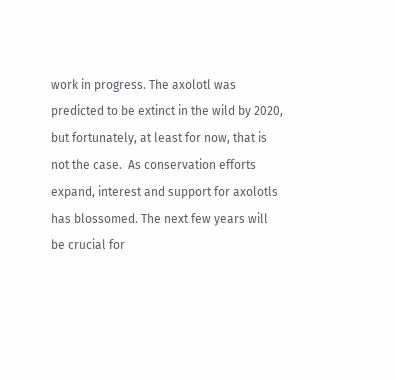work in progress. The axolotl was predicted to be extinct in the wild by 2020, but fortunately, at least for now, that is not the case.  As conservation efforts expand, interest and support for axolotls has blossomed. The next few years will be crucial for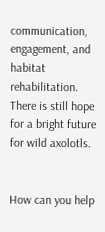communication, engagement, and habitat rehabilitation. There is still hope for a bright future for wild axolotls.


How can you help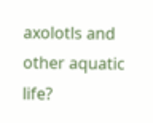axolotls and other aquatic life?